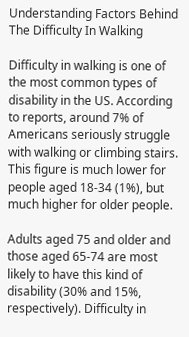Understanding Factors Behind The Difficulty In Walking

Difficulty in walking is one of the most common types of disability in the US. According to reports, around 7% of Americans seriously struggle with walking or climbing stairs. This figure is much lower for people aged 18-34 (1%), but much higher for older people.

Adults aged 75 and older and those aged 65-74 are most likely to have this kind of disability (30% and 15%, respectively). Difficulty in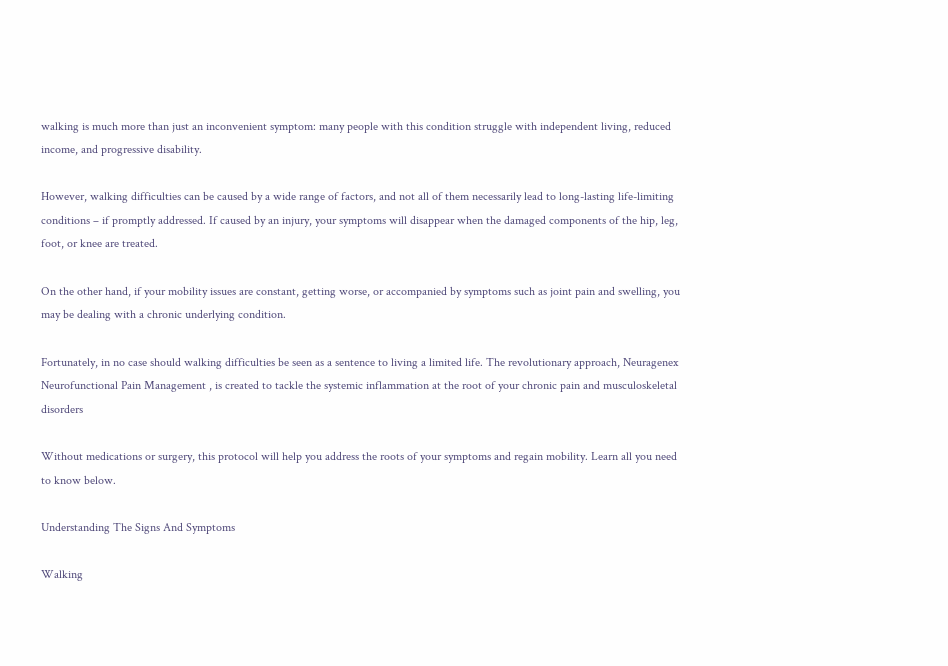walking is much more than just an inconvenient symptom: many people with this condition struggle with independent living, reduced income, and progressive disability.

However, walking difficulties can be caused by a wide range of factors, and not all of them necessarily lead to long-lasting life-limiting conditions – if promptly addressed. If caused by an injury, your symptoms will disappear when the damaged components of the hip, leg, foot, or knee are treated.

On the other hand, if your mobility issues are constant, getting worse, or accompanied by symptoms such as joint pain and swelling, you may be dealing with a chronic underlying condition.

Fortunately, in no case should walking difficulties be seen as a sentence to living a limited life. The revolutionary approach, Neuragenex Neurofunctional Pain Management , is created to tackle the systemic inflammation at the root of your chronic pain and musculoskeletal disorders

Without medications or surgery, this protocol will help you address the roots of your symptoms and regain mobility. Learn all you need to know below.

Understanding The Signs And Symptoms

Walking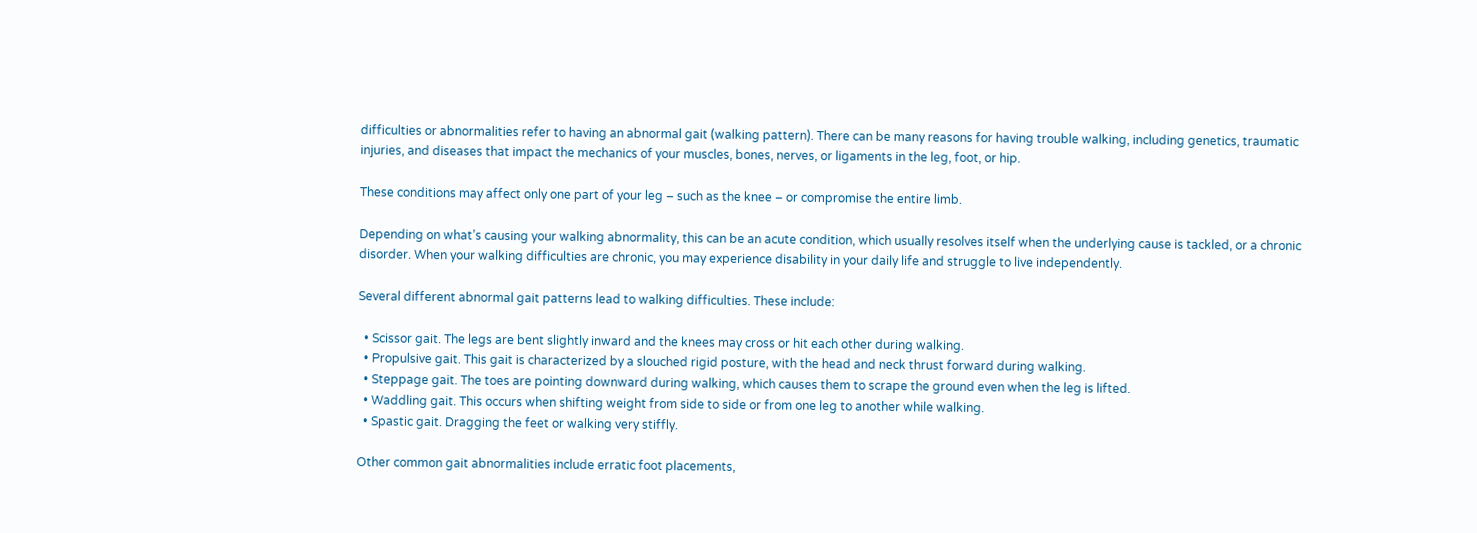difficulties or abnormalities refer to having an abnormal gait (walking pattern). There can be many reasons for having trouble walking, including genetics, traumatic injuries, and diseases that impact the mechanics of your muscles, bones, nerves, or ligaments in the leg, foot, or hip.

These conditions may affect only one part of your leg – such as the knee – or compromise the entire limb.

Depending on what’s causing your walking abnormality, this can be an acute condition, which usually resolves itself when the underlying cause is tackled, or a chronic disorder. When your walking difficulties are chronic, you may experience disability in your daily life and struggle to live independently.

Several different abnormal gait patterns lead to walking difficulties. These include:

  • Scissor gait. The legs are bent slightly inward and the knees may cross or hit each other during walking.
  • Propulsive gait. This gait is characterized by a slouched rigid posture, with the head and neck thrust forward during walking.
  • Steppage gait. The toes are pointing downward during walking, which causes them to scrape the ground even when the leg is lifted.
  • Waddling gait. This occurs when shifting weight from side to side or from one leg to another while walking.
  • Spastic gait. Dragging the feet or walking very stiffly.

Other common gait abnormalities include erratic foot placements,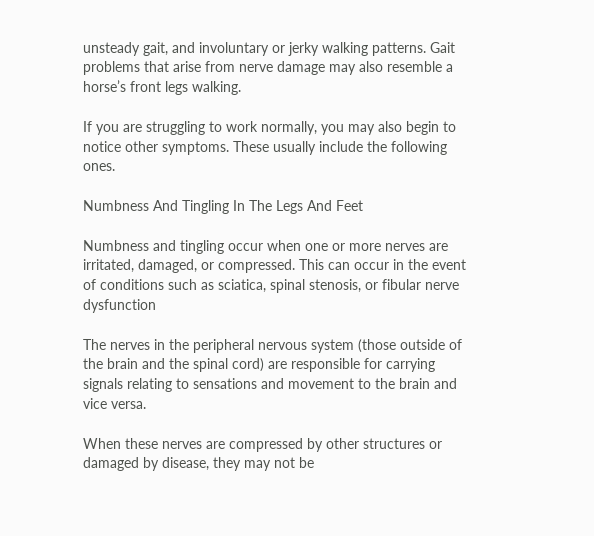unsteady gait, and involuntary or jerky walking patterns. Gait problems that arise from nerve damage may also resemble a horse’s front legs walking.

If you are struggling to work normally, you may also begin to notice other symptoms. These usually include the following ones.

Numbness And Tingling In The Legs And Feet

Numbness and tingling occur when one or more nerves are irritated, damaged, or compressed. This can occur in the event of conditions such as sciatica, spinal stenosis, or fibular nerve dysfunction

The nerves in the peripheral nervous system (those outside of the brain and the spinal cord) are responsible for carrying signals relating to sensations and movement to the brain and vice versa.

When these nerves are compressed by other structures or damaged by disease, they may not be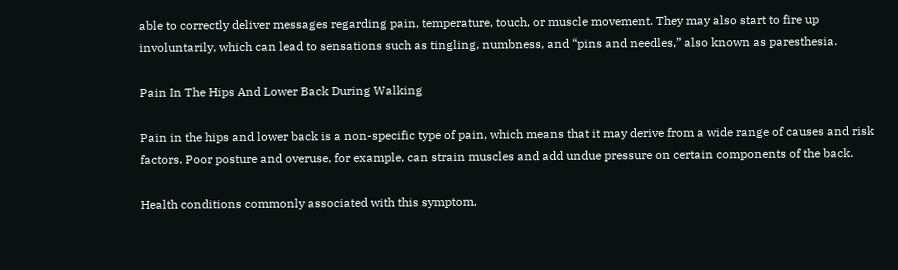able to correctly deliver messages regarding pain, temperature, touch, or muscle movement. They may also start to fire up involuntarily, which can lead to sensations such as tingling, numbness, and “pins and needles,” also known as paresthesia.

Pain In The Hips And Lower Back During Walking

Pain in the hips and lower back is a non-specific type of pain, which means that it may derive from a wide range of causes and risk factors. Poor posture and overuse, for example, can strain muscles and add undue pressure on certain components of the back.

Health conditions commonly associated with this symptom,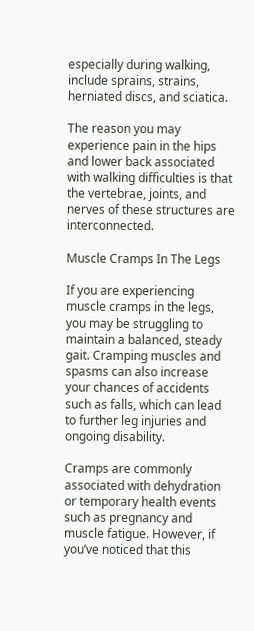especially during walking, include sprains, strains, herniated discs, and sciatica.

The reason you may experience pain in the hips and lower back associated with walking difficulties is that the vertebrae, joints, and nerves of these structures are interconnected.

Muscle Cramps In The Legs

If you are experiencing muscle cramps in the legs, you may be struggling to maintain a balanced, steady gait. Cramping muscles and spasms can also increase your chances of accidents such as falls, which can lead to further leg injuries and ongoing disability.

Cramps are commonly associated with dehydration or temporary health events such as pregnancy and muscle fatigue. However, if you’ve noticed that this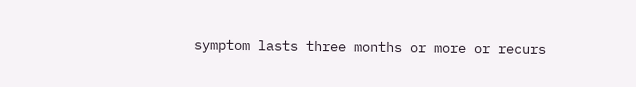symptom lasts three months or more or recurs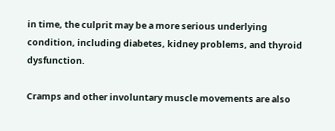in time, the culprit may be a more serious underlying condition, including diabetes, kidney problems, and thyroid dysfunction.

Cramps and other involuntary muscle movements are also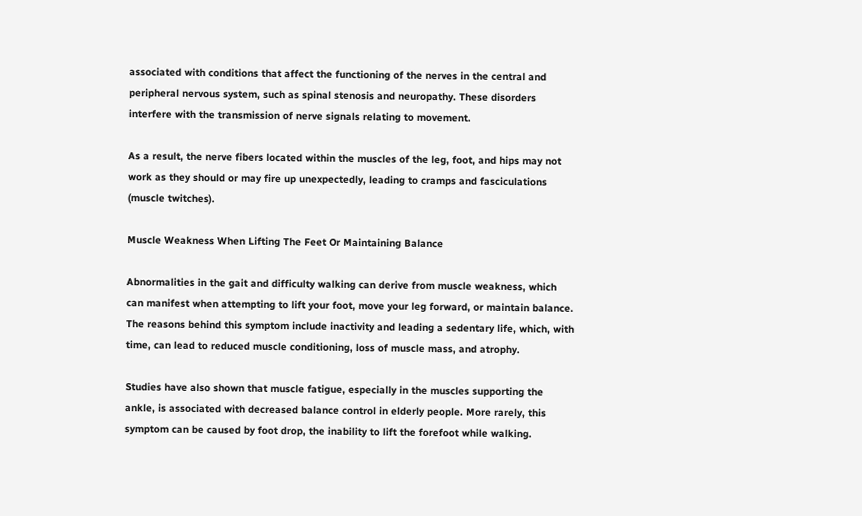associated with conditions that affect the functioning of the nerves in the central and peripheral nervous system, such as spinal stenosis and neuropathy. These disorders interfere with the transmission of nerve signals relating to movement.

As a result, the nerve fibers located within the muscles of the leg, foot, and hips may not work as they should or may fire up unexpectedly, leading to cramps and fasciculations (muscle twitches).

Muscle Weakness When Lifting The Feet Or Maintaining Balance

Abnormalities in the gait and difficulty walking can derive from muscle weakness, which can manifest when attempting to lift your foot, move your leg forward, or maintain balance. The reasons behind this symptom include inactivity and leading a sedentary life, which, with time, can lead to reduced muscle conditioning, loss of muscle mass, and atrophy.

Studies have also shown that muscle fatigue, especially in the muscles supporting the ankle, is associated with decreased balance control in elderly people. More rarely, this symptom can be caused by foot drop, the inability to lift the forefoot while walking.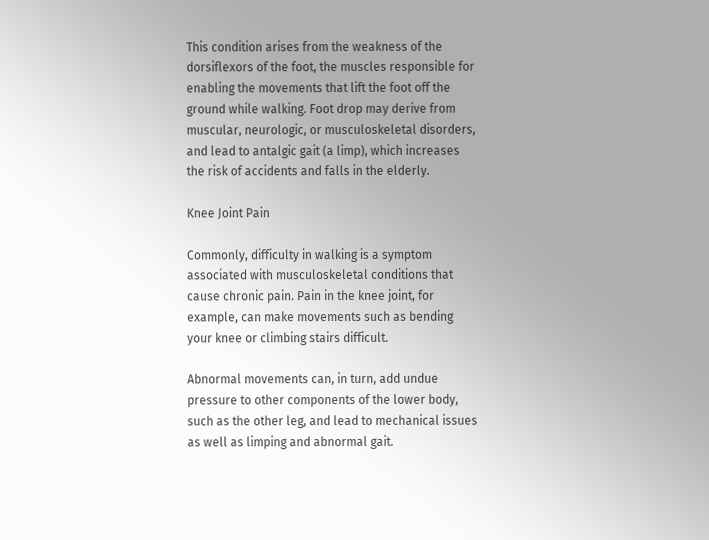This condition arises from the weakness of the dorsiflexors of the foot, the muscles responsible for enabling the movements that lift the foot off the ground while walking. Foot drop may derive from muscular, neurologic, or musculoskeletal disorders, and lead to antalgic gait (a limp), which increases the risk of accidents and falls in the elderly.

Knee Joint Pain

Commonly, difficulty in walking is a symptom associated with musculoskeletal conditions that cause chronic pain. Pain in the knee joint, for example, can make movements such as bending your knee or climbing stairs difficult.

Abnormal movements can, in turn, add undue pressure to other components of the lower body, such as the other leg, and lead to mechanical issues as well as limping and abnormal gait.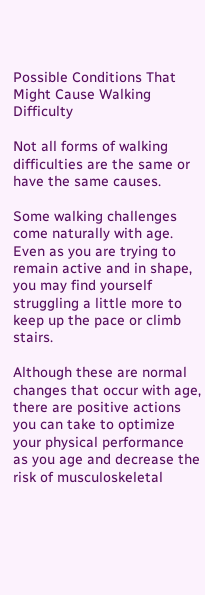Possible Conditions That Might Cause Walking Difficulty

Not all forms of walking difficulties are the same or have the same causes.

Some walking challenges come naturally with age. Even as you are trying to remain active and in shape, you may find yourself struggling a little more to keep up the pace or climb stairs.

Although these are normal changes that occur with age, there are positive actions you can take to optimize your physical performance as you age and decrease the risk of musculoskeletal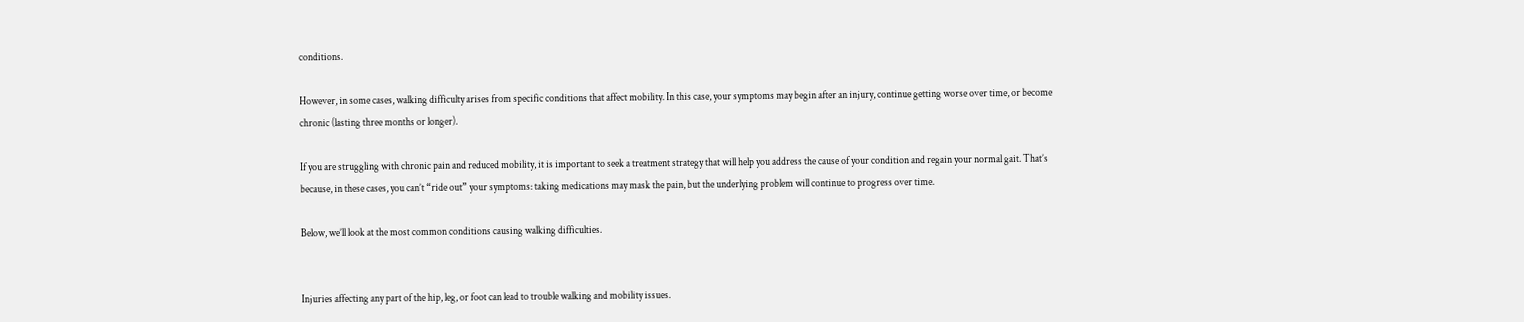conditions.

However, in some cases, walking difficulty arises from specific conditions that affect mobility. In this case, your symptoms may begin after an injury, continue getting worse over time, or become chronic (lasting three months or longer).

If you are struggling with chronic pain and reduced mobility, it is important to seek a treatment strategy that will help you address the cause of your condition and regain your normal gait. That’s because, in these cases, you can’t “ride out” your symptoms: taking medications may mask the pain, but the underlying problem will continue to progress over time.

Below, we’ll look at the most common conditions causing walking difficulties.


Injuries affecting any part of the hip, leg, or foot can lead to trouble walking and mobility issues.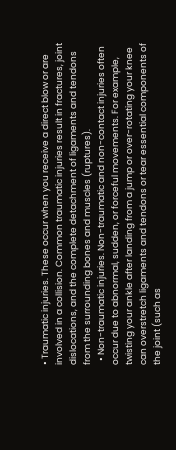• Traumatic injuries. These occur when you receive a direct blow or are involved in a collision. Common traumatic injuries result in fractures, joint dislocations, and the complete detachment of ligaments and tendons from the surrounding bones and muscles (ruptures).
  • Non-traumatic injuries. Non-traumatic and non-contact injuries often occur due to abnormal, sudden, or forceful movements. For example, twisting your ankle after landing from a jump or over-rotating your knee can overstretch ligaments and tendons or tear essential components of the joint (such as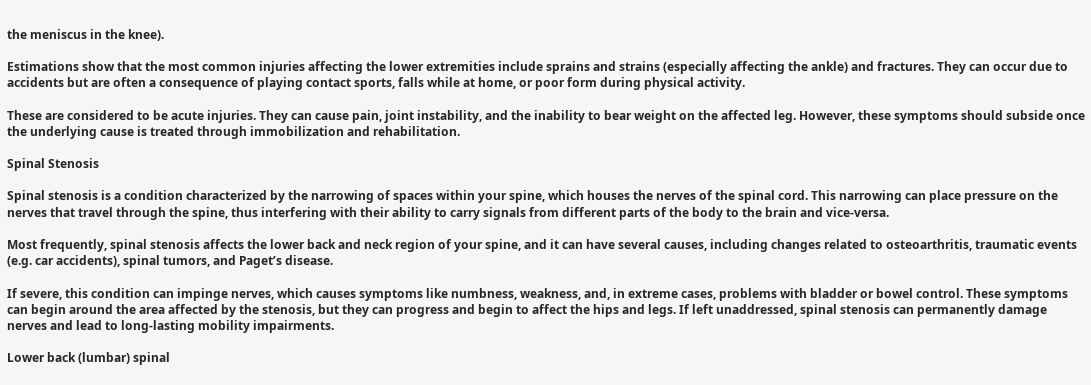the meniscus in the knee).

Estimations show that the most common injuries affecting the lower extremities include sprains and strains (especially affecting the ankle) and fractures. They can occur due to accidents but are often a consequence of playing contact sports, falls while at home, or poor form during physical activity.

These are considered to be acute injuries. They can cause pain, joint instability, and the inability to bear weight on the affected leg. However, these symptoms should subside once the underlying cause is treated through immobilization and rehabilitation.

Spinal Stenosis

Spinal stenosis is a condition characterized by the narrowing of spaces within your spine, which houses the nerves of the spinal cord. This narrowing can place pressure on the nerves that travel through the spine, thus interfering with their ability to carry signals from different parts of the body to the brain and vice-versa.

Most frequently, spinal stenosis affects the lower back and neck region of your spine, and it can have several causes, including changes related to osteoarthritis, traumatic events (e.g. car accidents), spinal tumors, and Paget’s disease.

If severe, this condition can impinge nerves, which causes symptoms like numbness, weakness, and, in extreme cases, problems with bladder or bowel control. These symptoms can begin around the area affected by the stenosis, but they can progress and begin to affect the hips and legs. If left unaddressed, spinal stenosis can permanently damage nerves and lead to long-lasting mobility impairments.

Lower back (lumbar) spinal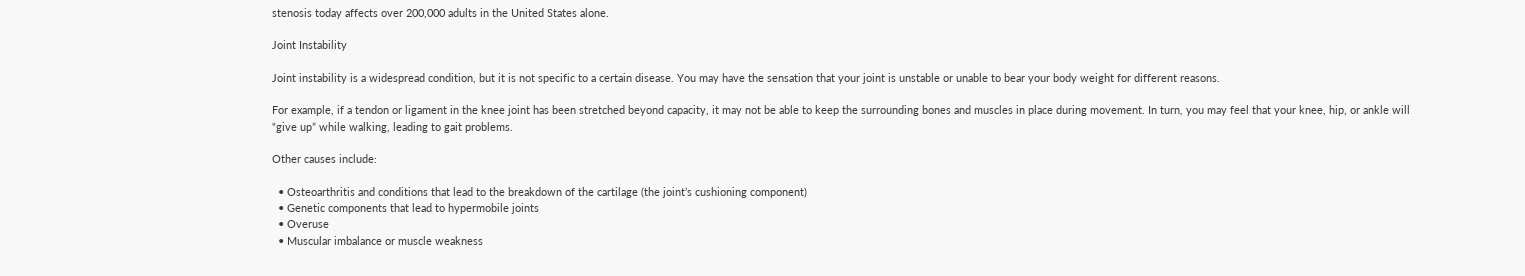stenosis today affects over 200,000 adults in the United States alone.

Joint Instability

Joint instability is a widespread condition, but it is not specific to a certain disease. You may have the sensation that your joint is unstable or unable to bear your body weight for different reasons.

For example, if a tendon or ligament in the knee joint has been stretched beyond capacity, it may not be able to keep the surrounding bones and muscles in place during movement. In turn, you may feel that your knee, hip, or ankle will “give up” while walking, leading to gait problems.

Other causes include:

  • Osteoarthritis and conditions that lead to the breakdown of the cartilage (the joint’s cushioning component)
  • Genetic components that lead to hypermobile joints
  • Overuse
  • Muscular imbalance or muscle weakness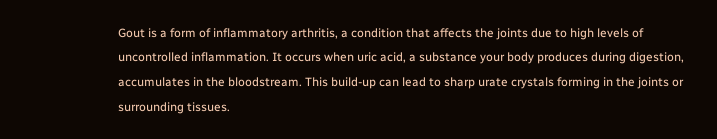Gout is a form of inflammatory arthritis, a condition that affects the joints due to high levels of uncontrolled inflammation. It occurs when uric acid, a substance your body produces during digestion, accumulates in the bloodstream. This build-up can lead to sharp urate crystals forming in the joints or surrounding tissues.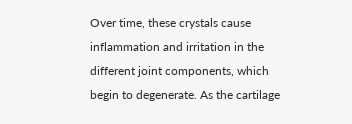Over time, these crystals cause inflammation and irritation in the different joint components, which begin to degenerate. As the cartilage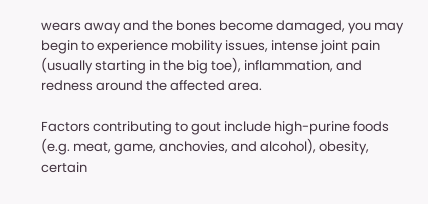wears away and the bones become damaged, you may begin to experience mobility issues, intense joint pain (usually starting in the big toe), inflammation, and redness around the affected area.

Factors contributing to gout include high-purine foods (e.g. meat, game, anchovies, and alcohol), obesity, certain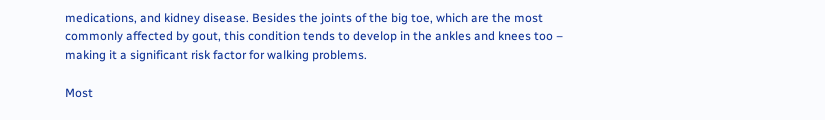medications, and kidney disease. Besides the joints of the big toe, which are the most commonly affected by gout, this condition tends to develop in the ankles and knees too – making it a significant risk factor for walking problems.

Most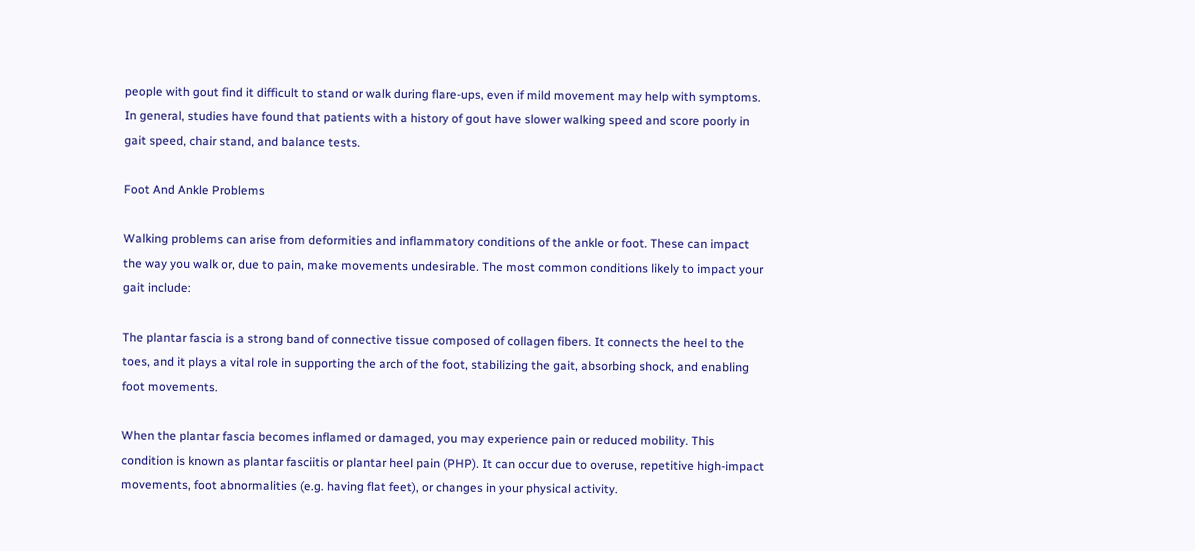people with gout find it difficult to stand or walk during flare-ups, even if mild movement may help with symptoms. In general, studies have found that patients with a history of gout have slower walking speed and score poorly in gait speed, chair stand, and balance tests.

Foot And Ankle Problems

Walking problems can arise from deformities and inflammatory conditions of the ankle or foot. These can impact the way you walk or, due to pain, make movements undesirable. The most common conditions likely to impact your gait include:

The plantar fascia is a strong band of connective tissue composed of collagen fibers. It connects the heel to the toes, and it plays a vital role in supporting the arch of the foot, stabilizing the gait, absorbing shock, and enabling foot movements.

When the plantar fascia becomes inflamed or damaged, you may experience pain or reduced mobility. This condition is known as plantar fasciitis or plantar heel pain (PHP). It can occur due to overuse, repetitive high-impact movements, foot abnormalities (e.g. having flat feet), or changes in your physical activity.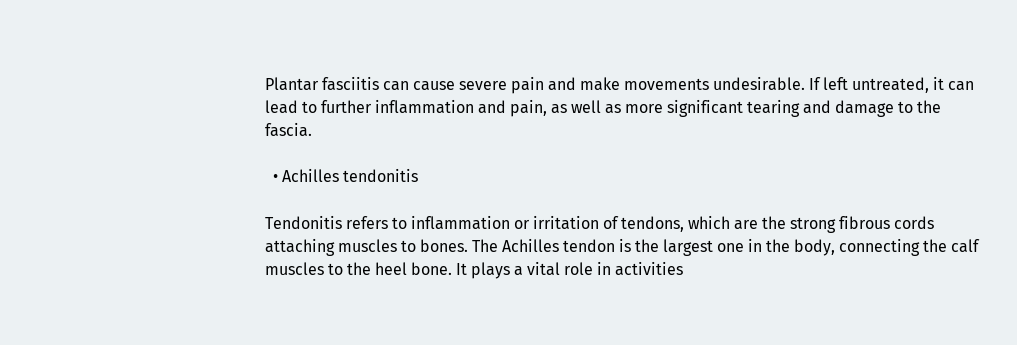Plantar fasciitis can cause severe pain and make movements undesirable. If left untreated, it can lead to further inflammation and pain, as well as more significant tearing and damage to the fascia.

  • Achilles tendonitis

Tendonitis refers to inflammation or irritation of tendons, which are the strong fibrous cords attaching muscles to bones. The Achilles tendon is the largest one in the body, connecting the calf muscles to the heel bone. It plays a vital role in activities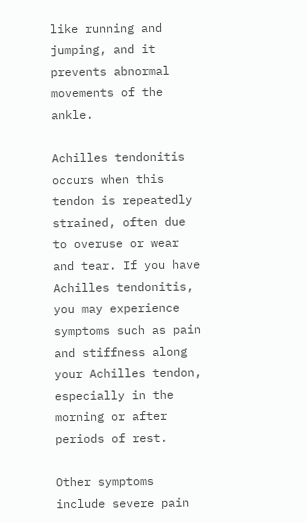like running and jumping, and it prevents abnormal movements of the ankle.

Achilles tendonitis occurs when this tendon is repeatedly strained, often due to overuse or wear and tear. If you have Achilles tendonitis, you may experience symptoms such as pain and stiffness along your Achilles tendon, especially in the morning or after periods of rest.

Other symptoms include severe pain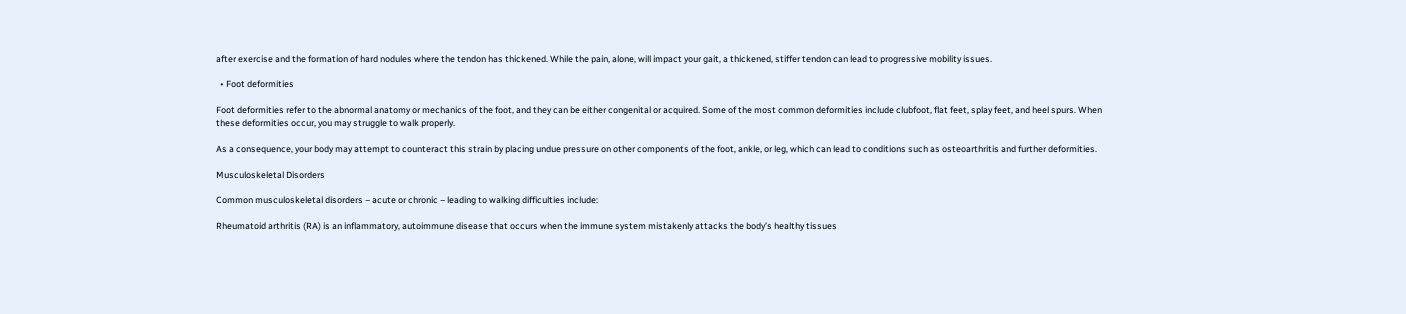after exercise and the formation of hard nodules where the tendon has thickened. While the pain, alone, will impact your gait, a thickened, stiffer tendon can lead to progressive mobility issues.

  • Foot deformities

Foot deformities refer to the abnormal anatomy or mechanics of the foot, and they can be either congenital or acquired. Some of the most common deformities include clubfoot, flat feet, splay feet, and heel spurs. When these deformities occur, you may struggle to walk properly.

As a consequence, your body may attempt to counteract this strain by placing undue pressure on other components of the foot, ankle, or leg, which can lead to conditions such as osteoarthritis and further deformities.

Musculoskeletal Disorders

Common musculoskeletal disorders – acute or chronic – leading to walking difficulties include:

Rheumatoid arthritis (RA) is an inflammatory, autoimmune disease that occurs when the immune system mistakenly attacks the body’s healthy tissues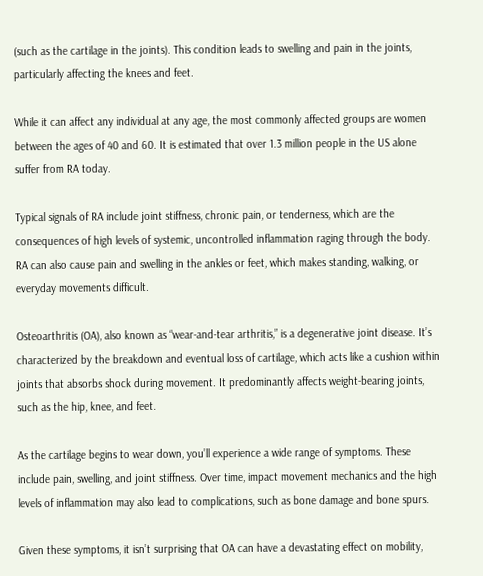(such as the cartilage in the joints). This condition leads to swelling and pain in the joints, particularly affecting the knees and feet.

While it can affect any individual at any age, the most commonly affected groups are women between the ages of 40 and 60. It is estimated that over 1.3 million people in the US alone suffer from RA today.

Typical signals of RA include joint stiffness, chronic pain, or tenderness, which are the consequences of high levels of systemic, uncontrolled inflammation raging through the body. RA can also cause pain and swelling in the ankles or feet, which makes standing, walking, or everyday movements difficult.

Osteoarthritis (OA), also known as “wear-and-tear arthritis,” is a degenerative joint disease. It’s characterized by the breakdown and eventual loss of cartilage, which acts like a cushion within joints that absorbs shock during movement. It predominantly affects weight-bearing joints, such as the hip, knee, and feet.

As the cartilage begins to wear down, you’ll experience a wide range of symptoms. These include pain, swelling, and joint stiffness. Over time, impact movement mechanics and the high levels of inflammation may also lead to complications, such as bone damage and bone spurs.

Given these symptoms, it isn’t surprising that OA can have a devastating effect on mobility,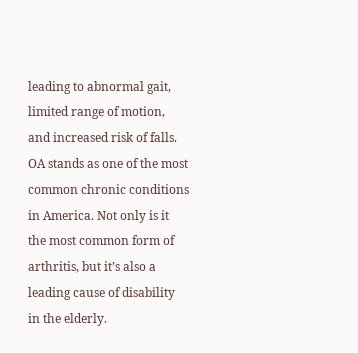leading to abnormal gait, limited range of motion, and increased risk of falls. OA stands as one of the most common chronic conditions in America. Not only is it the most common form of arthritis, but it’s also a leading cause of disability in the elderly.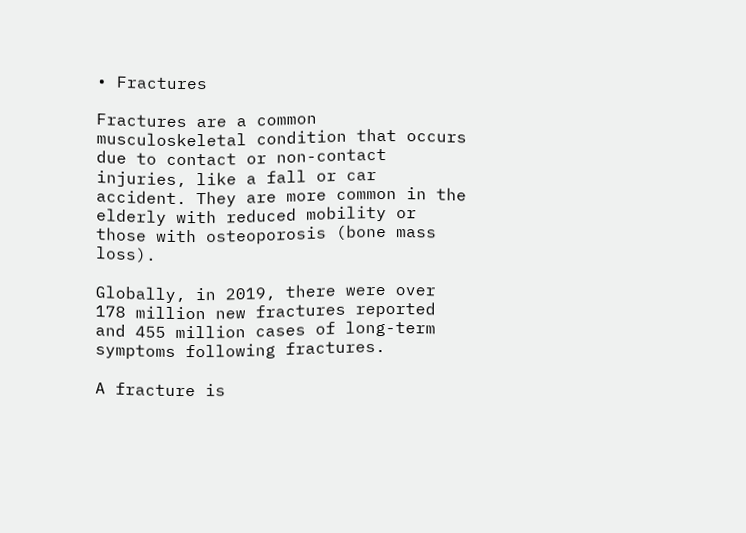• Fractures

Fractures are a common musculoskeletal condition that occurs due to contact or non-contact injuries, like a fall or car accident. They are more common in the elderly with reduced mobility or those with osteoporosis (bone mass loss).

Globally, in 2019, there were over 178 million new fractures reported and 455 million cases of long-term symptoms following fractures.

A fracture is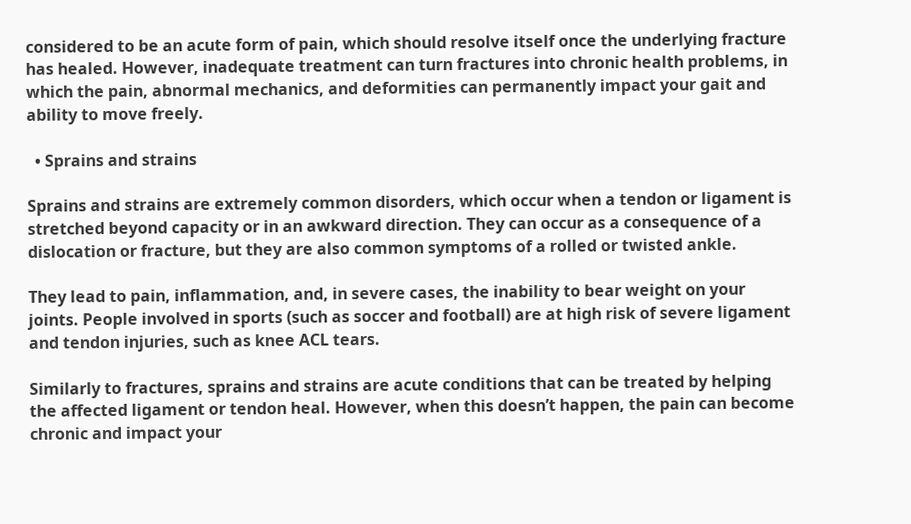considered to be an acute form of pain, which should resolve itself once the underlying fracture has healed. However, inadequate treatment can turn fractures into chronic health problems, in which the pain, abnormal mechanics, and deformities can permanently impact your gait and ability to move freely.

  • Sprains and strains

Sprains and strains are extremely common disorders, which occur when a tendon or ligament is stretched beyond capacity or in an awkward direction. They can occur as a consequence of a dislocation or fracture, but they are also common symptoms of a rolled or twisted ankle.

They lead to pain, inflammation, and, in severe cases, the inability to bear weight on your joints. People involved in sports (such as soccer and football) are at high risk of severe ligament and tendon injuries, such as knee ACL tears.

Similarly to fractures, sprains and strains are acute conditions that can be treated by helping the affected ligament or tendon heal. However, when this doesn’t happen, the pain can become chronic and impact your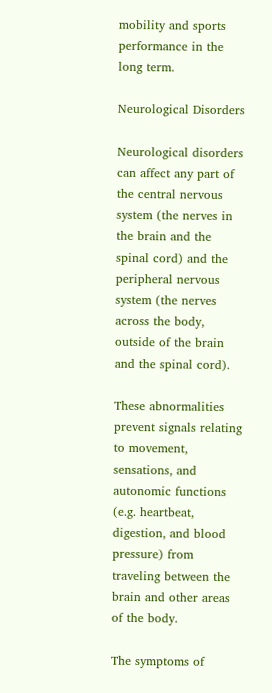mobility and sports performance in the long term.

Neurological Disorders

Neurological disorders can affect any part of the central nervous system (the nerves in the brain and the spinal cord) and the peripheral nervous system (the nerves across the body, outside of the brain and the spinal cord).

These abnormalities prevent signals relating to movement, sensations, and autonomic functions (e.g. heartbeat, digestion, and blood pressure) from traveling between the brain and other areas of the body.

The symptoms of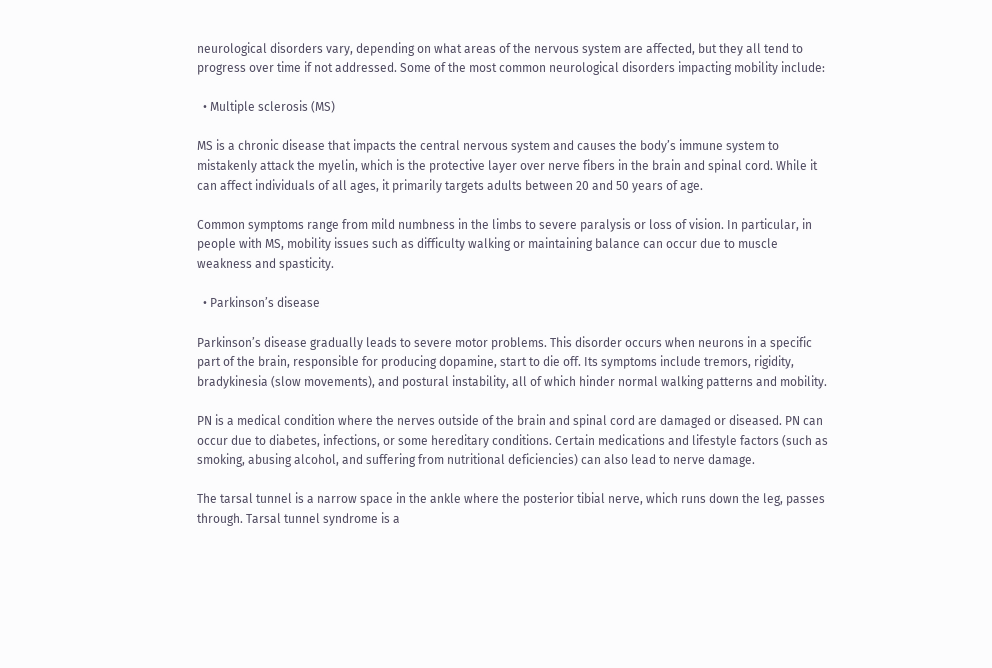neurological disorders vary, depending on what areas of the nervous system are affected, but they all tend to progress over time if not addressed. Some of the most common neurological disorders impacting mobility include:

  • Multiple sclerosis (MS)

MS is a chronic disease that impacts the central nervous system and causes the body’s immune system to mistakenly attack the myelin, which is the protective layer over nerve fibers in the brain and spinal cord. While it can affect individuals of all ages, it primarily targets adults between 20 and 50 years of age.

Common symptoms range from mild numbness in the limbs to severe paralysis or loss of vision. In particular, in people with MS, mobility issues such as difficulty walking or maintaining balance can occur due to muscle weakness and spasticity.

  • Parkinson’s disease

Parkinson’s disease gradually leads to severe motor problems. This disorder occurs when neurons in a specific part of the brain, responsible for producing dopamine, start to die off. Its symptoms include tremors, rigidity, bradykinesia (slow movements), and postural instability, all of which hinder normal walking patterns and mobility.

PN is a medical condition where the nerves outside of the brain and spinal cord are damaged or diseased. PN can occur due to diabetes, infections, or some hereditary conditions. Certain medications and lifestyle factors (such as smoking, abusing alcohol, and suffering from nutritional deficiencies) can also lead to nerve damage.

The tarsal tunnel is a narrow space in the ankle where the posterior tibial nerve, which runs down the leg, passes through. Tarsal tunnel syndrome is a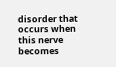disorder that occurs when this nerve becomes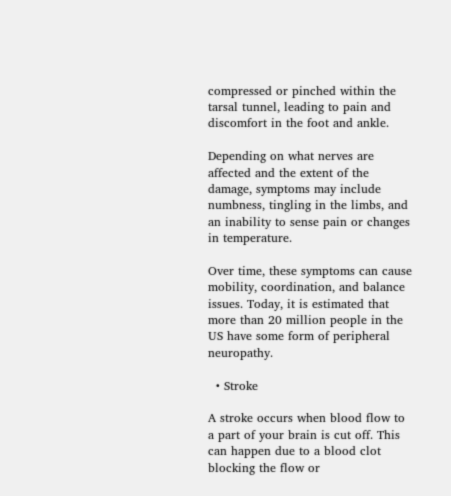compressed or pinched within the tarsal tunnel, leading to pain and discomfort in the foot and ankle.

Depending on what nerves are affected and the extent of the damage, symptoms may include numbness, tingling in the limbs, and an inability to sense pain or changes in temperature.

Over time, these symptoms can cause mobility, coordination, and balance issues. Today, it is estimated that more than 20 million people in the US have some form of peripheral neuropathy.

  • Stroke

A stroke occurs when blood flow to a part of your brain is cut off. This can happen due to a blood clot blocking the flow or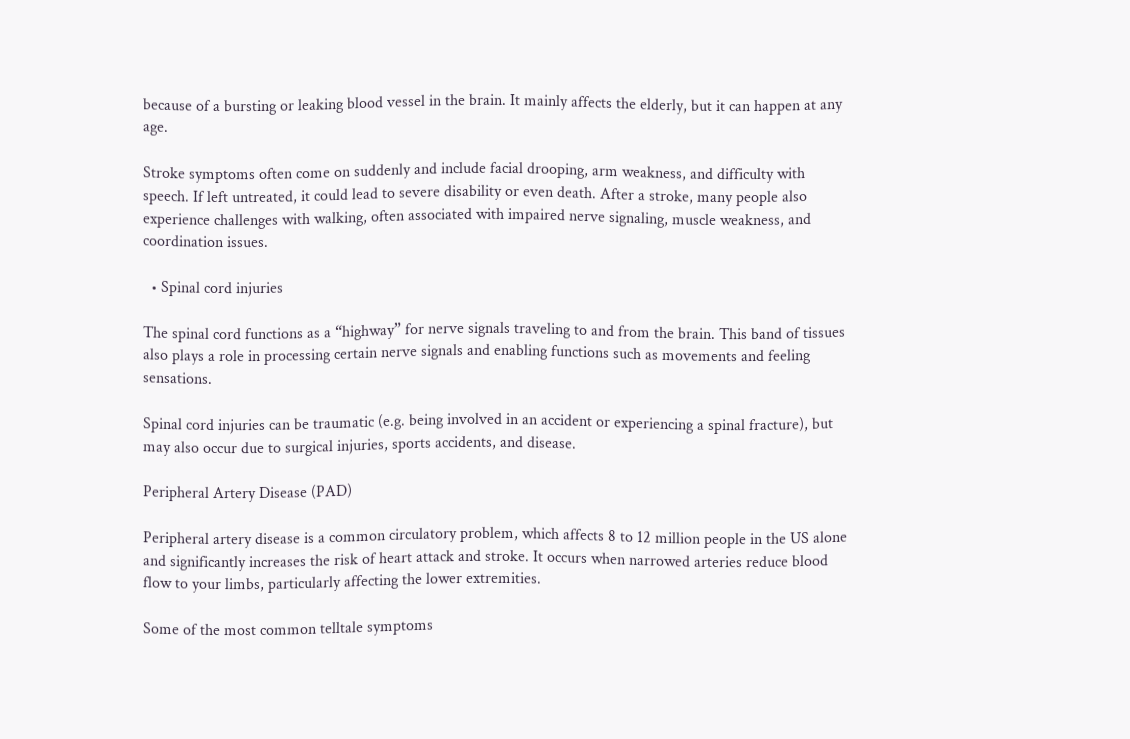because of a bursting or leaking blood vessel in the brain. It mainly affects the elderly, but it can happen at any age.

Stroke symptoms often come on suddenly and include facial drooping, arm weakness, and difficulty with speech. If left untreated, it could lead to severe disability or even death. After a stroke, many people also experience challenges with walking, often associated with impaired nerve signaling, muscle weakness, and coordination issues.

  • Spinal cord injuries

The spinal cord functions as a “highway” for nerve signals traveling to and from the brain. This band of tissues also plays a role in processing certain nerve signals and enabling functions such as movements and feeling sensations.

Spinal cord injuries can be traumatic (e.g. being involved in an accident or experiencing a spinal fracture), but may also occur due to surgical injuries, sports accidents, and disease.

Peripheral Artery Disease (PAD)

Peripheral artery disease is a common circulatory problem, which affects 8 to 12 million people in the US alone and significantly increases the risk of heart attack and stroke. It occurs when narrowed arteries reduce blood flow to your limbs, particularly affecting the lower extremities.

Some of the most common telltale symptoms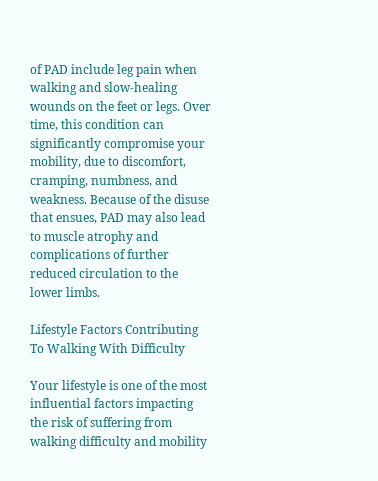of PAD include leg pain when walking and slow-healing wounds on the feet or legs. Over time, this condition can significantly compromise your mobility, due to discomfort, cramping, numbness, and weakness. Because of the disuse that ensues, PAD may also lead to muscle atrophy and complications of further reduced circulation to the lower limbs.

Lifestyle Factors Contributing To Walking With Difficulty

Your lifestyle is one of the most influential factors impacting the risk of suffering from walking difficulty and mobility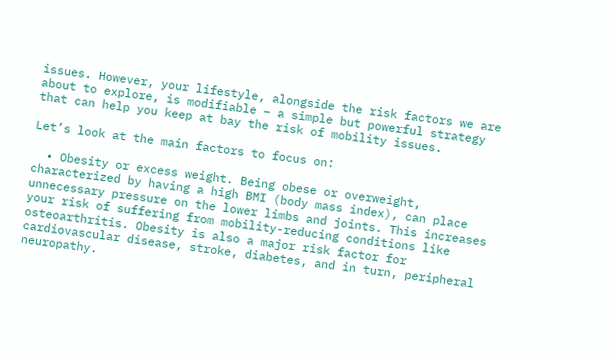issues. However, your lifestyle, alongside the risk factors we are about to explore, is modifiable – a simple but powerful strategy that can help you keep at bay the risk of mobility issues.

Let’s look at the main factors to focus on:

  • Obesity or excess weight. Being obese or overweight, characterized by having a high BMI (body mass index), can place unnecessary pressure on the lower limbs and joints. This increases your risk of suffering from mobility-reducing conditions like osteoarthritis. Obesity is also a major risk factor for cardiovascular disease, stroke, diabetes, and in turn, peripheral neuropathy.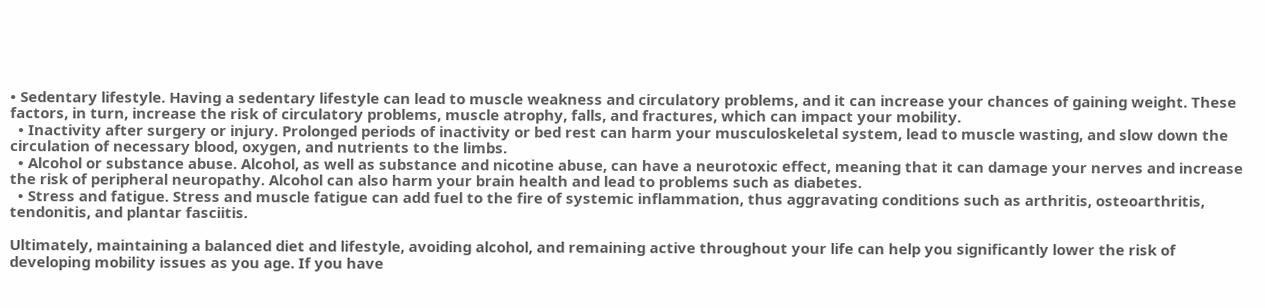• Sedentary lifestyle. Having a sedentary lifestyle can lead to muscle weakness and circulatory problems, and it can increase your chances of gaining weight. These factors, in turn, increase the risk of circulatory problems, muscle atrophy, falls, and fractures, which can impact your mobility.
  • Inactivity after surgery or injury. Prolonged periods of inactivity or bed rest can harm your musculoskeletal system, lead to muscle wasting, and slow down the circulation of necessary blood, oxygen, and nutrients to the limbs.
  • Alcohol or substance abuse. Alcohol, as well as substance and nicotine abuse, can have a neurotoxic effect, meaning that it can damage your nerves and increase the risk of peripheral neuropathy. Alcohol can also harm your brain health and lead to problems such as diabetes.
  • Stress and fatigue. Stress and muscle fatigue can add fuel to the fire of systemic inflammation, thus aggravating conditions such as arthritis, osteoarthritis, tendonitis, and plantar fasciitis.

Ultimately, maintaining a balanced diet and lifestyle, avoiding alcohol, and remaining active throughout your life can help you significantly lower the risk of developing mobility issues as you age. If you have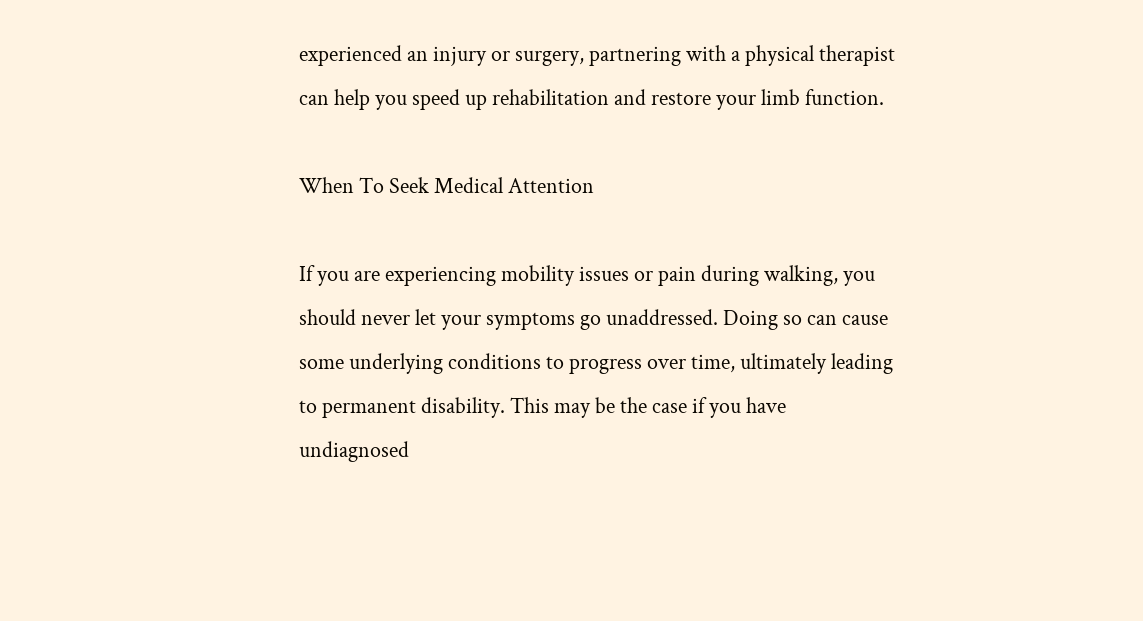experienced an injury or surgery, partnering with a physical therapist can help you speed up rehabilitation and restore your limb function.

When To Seek Medical Attention

If you are experiencing mobility issues or pain during walking, you should never let your symptoms go unaddressed. Doing so can cause some underlying conditions to progress over time, ultimately leading to permanent disability. This may be the case if you have undiagnosed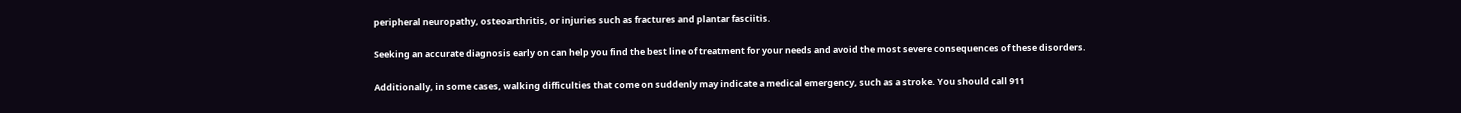peripheral neuropathy, osteoarthritis, or injuries such as fractures and plantar fasciitis.

Seeking an accurate diagnosis early on can help you find the best line of treatment for your needs and avoid the most severe consequences of these disorders.

Additionally, in some cases, walking difficulties that come on suddenly may indicate a medical emergency, such as a stroke. You should call 911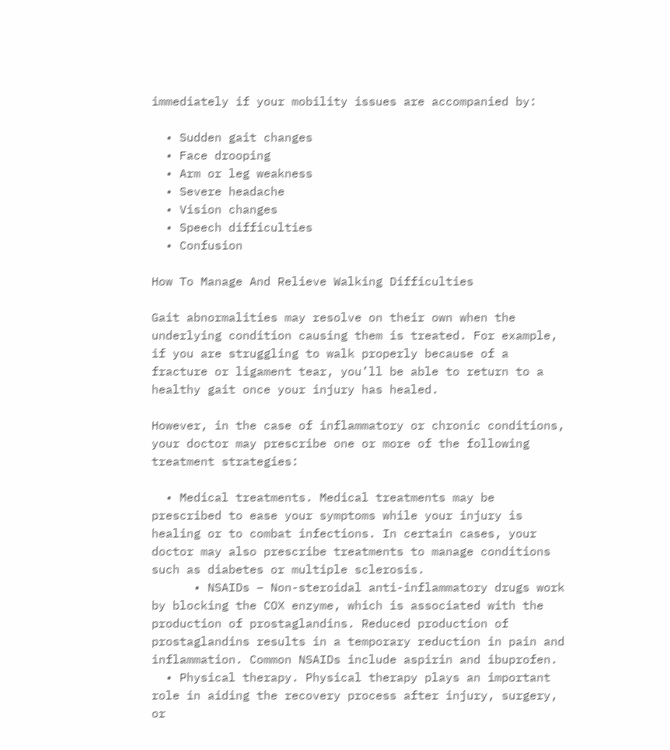immediately if your mobility issues are accompanied by:

  • Sudden gait changes
  • Face drooping
  • Arm or leg weakness
  • Severe headache
  • Vision changes
  • Speech difficulties
  • Confusion

How To Manage And Relieve Walking Difficulties

Gait abnormalities may resolve on their own when the underlying condition causing them is treated. For example, if you are struggling to walk properly because of a fracture or ligament tear, you’ll be able to return to a healthy gait once your injury has healed.

However, in the case of inflammatory or chronic conditions, your doctor may prescribe one or more of the following treatment strategies:

  • Medical treatments. Medical treatments may be prescribed to ease your symptoms while your injury is healing or to combat infections. In certain cases, your doctor may also prescribe treatments to manage conditions such as diabetes or multiple sclerosis.
      • NSAIDs – Non-steroidal anti-inflammatory drugs work by blocking the COX enzyme, which is associated with the production of prostaglandins. Reduced production of prostaglandins results in a temporary reduction in pain and inflammation. Common NSAIDs include aspirin and ibuprofen.
  • Physical therapy. Physical therapy plays an important role in aiding the recovery process after injury, surgery, or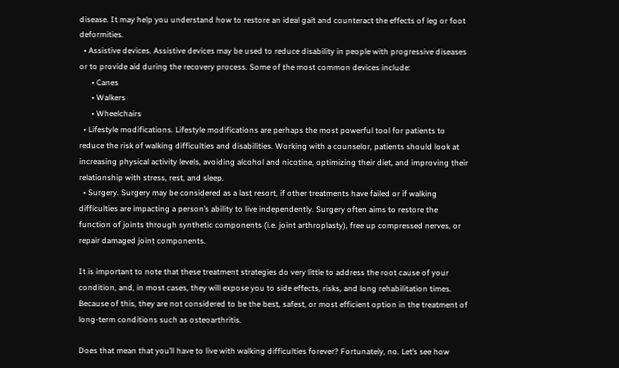disease. It may help you understand how to restore an ideal gait and counteract the effects of leg or foot deformities.
  • Assistive devices. Assistive devices may be used to reduce disability in people with progressive diseases or to provide aid during the recovery process. Some of the most common devices include:
      • Canes
      • Walkers
      • Wheelchairs
  • Lifestyle modifications. Lifestyle modifications are perhaps the most powerful tool for patients to reduce the risk of walking difficulties and disabilities. Working with a counselor, patients should look at increasing physical activity levels, avoiding alcohol and nicotine, optimizing their diet, and improving their relationship with stress, rest, and sleep.
  • Surgery. Surgery may be considered as a last resort, if other treatments have failed or if walking difficulties are impacting a person’s ability to live independently. Surgery often aims to restore the function of joints through synthetic components (i.e. joint arthroplasty), free up compressed nerves, or repair damaged joint components.

It is important to note that these treatment strategies do very little to address the root cause of your condition, and, in most cases, they will expose you to side effects, risks, and long rehabilitation times. Because of this, they are not considered to be the best, safest, or most efficient option in the treatment of long-term conditions such as osteoarthritis.

Does that mean that you’ll have to live with walking difficulties forever? Fortunately, no. Let’s see how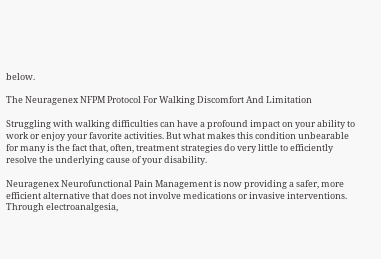below.

The Neuragenex NFPM Protocol For Walking Discomfort And Limitation

Struggling with walking difficulties can have a profound impact on your ability to work or enjoy your favorite activities. But what makes this condition unbearable for many is the fact that, often, treatment strategies do very little to efficiently resolve the underlying cause of your disability.

Neuragenex Neurofunctional Pain Management is now providing a safer, more efficient alternative that does not involve medications or invasive interventions. Through electroanalgesia,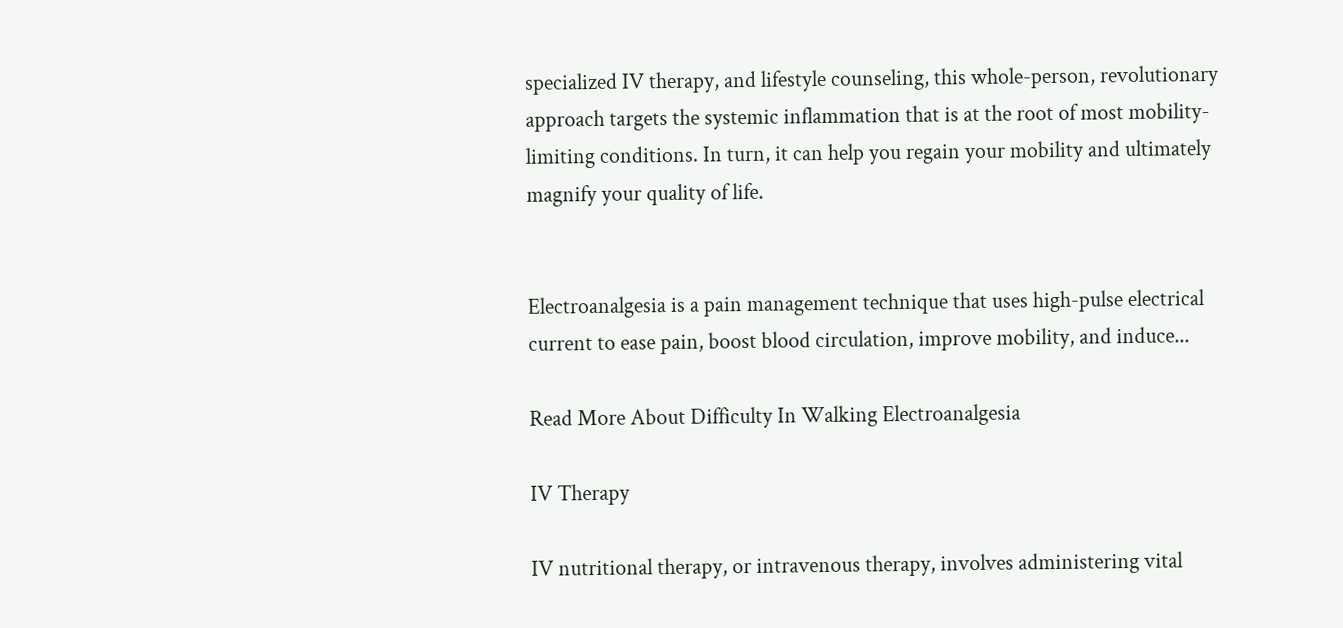specialized IV therapy, and lifestyle counseling, this whole-person, revolutionary approach targets the systemic inflammation that is at the root of most mobility-limiting conditions. In turn, it can help you regain your mobility and ultimately magnify your quality of life.


Electroanalgesia is a pain management technique that uses high-pulse electrical current to ease pain, boost blood circulation, improve mobility, and induce...

Read More About Difficulty In Walking Electroanalgesia

IV Therapy

IV nutritional therapy, or intravenous therapy, involves administering vital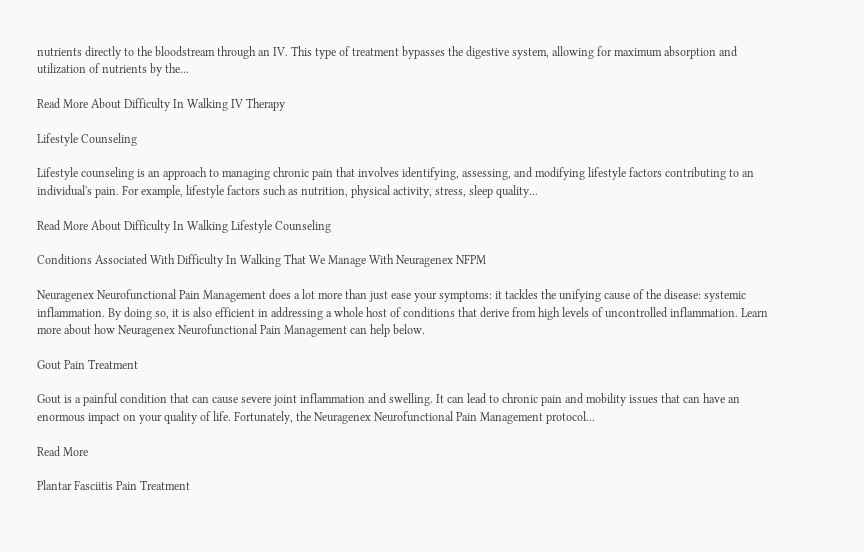nutrients directly to the bloodstream through an IV. This type of treatment bypasses the digestive system, allowing for maximum absorption and utilization of nutrients by the...

Read More About Difficulty In Walking IV Therapy

Lifestyle Counseling

Lifestyle counseling is an approach to managing chronic pain that involves identifying, assessing, and modifying lifestyle factors contributing to an individual's pain. For example, lifestyle factors such as nutrition, physical activity, stress, sleep quality...

Read More About Difficulty In Walking Lifestyle Counseling

Conditions Associated With Difficulty In Walking That We Manage With Neuragenex NFPM

Neuragenex Neurofunctional Pain Management does a lot more than just ease your symptoms: it tackles the unifying cause of the disease: systemic inflammation. By doing so, it is also efficient in addressing a whole host of conditions that derive from high levels of uncontrolled inflammation. Learn more about how Neuragenex Neurofunctional Pain Management can help below.

Gout Pain Treatment

Gout is a painful condition that can cause severe joint inflammation and swelling. It can lead to chronic pain and mobility issues that can have an enormous impact on your quality of life. Fortunately, the Neuragenex Neurofunctional Pain Management protocol...

Read More

Plantar Fasciitis Pain Treatment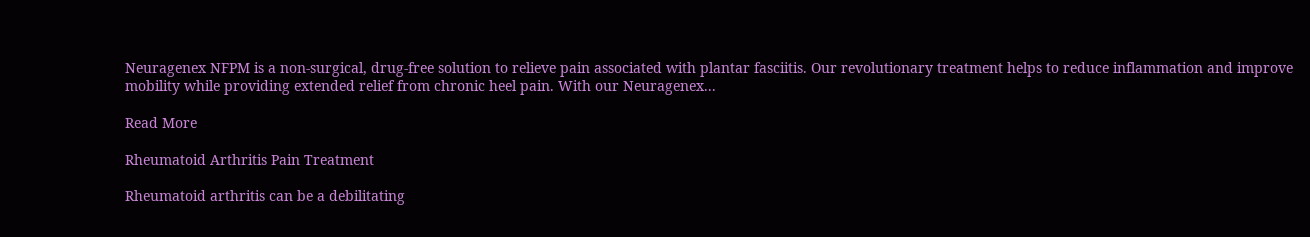Neuragenex NFPM is a non-surgical, drug-free solution to relieve pain associated with plantar fasciitis. Our revolutionary treatment helps to reduce inflammation and improve mobility while providing extended relief from chronic heel pain. With our Neuragenex...

Read More

Rheumatoid Arthritis Pain Treatment

Rheumatoid arthritis can be a debilitating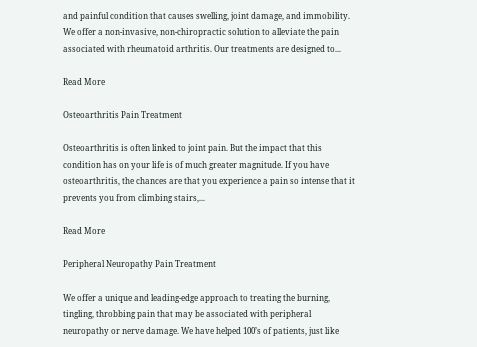and painful condition that causes swelling, joint damage, and immobility. We offer a non-invasive, non-chiropractic solution to alleviate the pain associated with rheumatoid arthritis. Our treatments are designed to...

Read More

Osteoarthritis Pain Treatment

Osteoarthritis is often linked to joint pain. But the impact that this condition has on your life is of much greater magnitude. If you have osteoarthritis, the chances are that you experience a pain so intense that it prevents you from climbing stairs,...

Read More

Peripheral Neuropathy Pain Treatment

We offer a unique and leading-edge approach to treating the burning, tingling, throbbing pain that may be associated with peripheral neuropathy or nerve damage. We have helped 100’s of patients, just like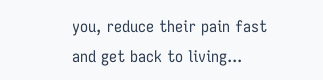you, reduce their pain fast and get back to living...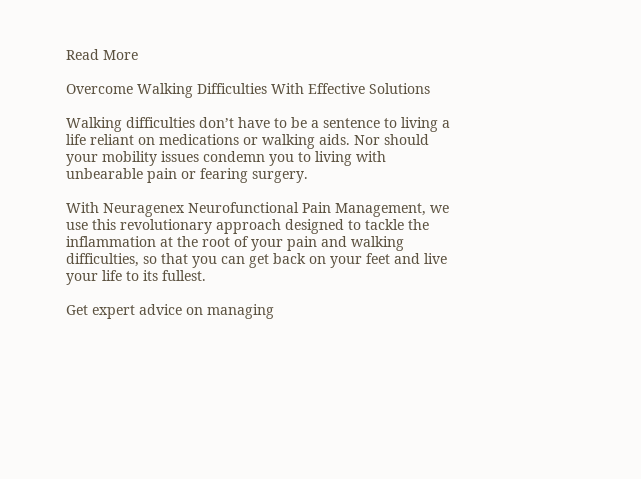Read More

Overcome Walking Difficulties With Effective Solutions

Walking difficulties don’t have to be a sentence to living a life reliant on medications or walking aids. Nor should your mobility issues condemn you to living with unbearable pain or fearing surgery.

With Neuragenex Neurofunctional Pain Management, we use this revolutionary approach designed to tackle the inflammation at the root of your pain and walking difficulties, so that you can get back on your feet and live your life to its fullest.

Get expert advice on managing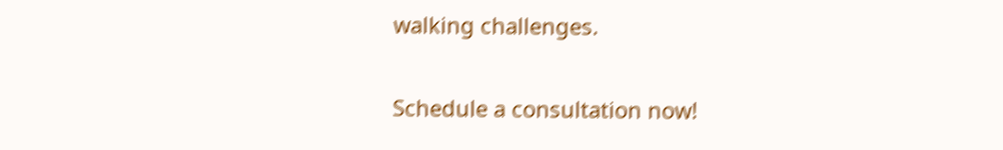walking challenges.

Schedule a consultation now!